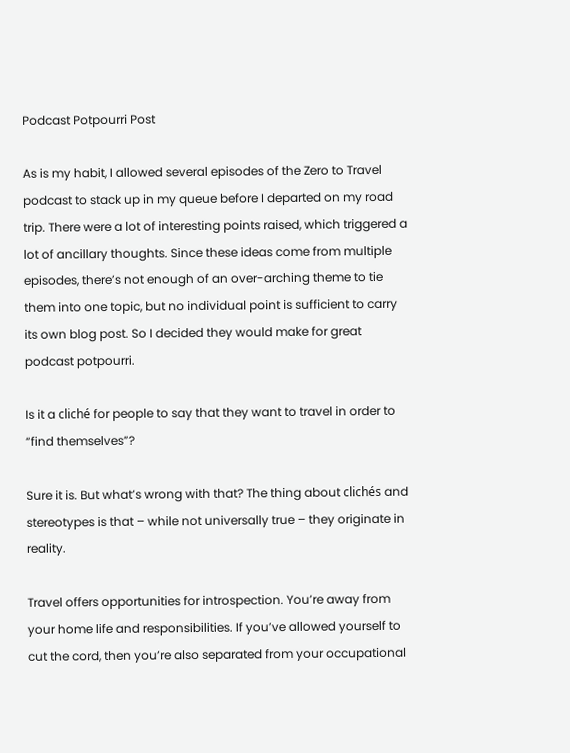Podcast Potpourri Post

As is my habit, I allowed several episodes of the Zero to Travel podcast to stack up in my queue before I departed on my road trip. There were a lot of interesting points raised, which triggered a lot of ancillary thoughts. Since these ideas come from multiple episodes, there’s not enough of an over-arching theme to tie them into one topic, but no individual point is sufficient to carry its own blog post. So I decided they would make for great podcast potpourri.

Is it a cliché for people to say that they want to travel in order to “find themselves”?

Sure it is. But what’s wrong with that? The thing about clichés and stereotypes is that – while not universally true – they originate in reality.

Travel offers opportunities for introspection. You’re away from your home life and responsibilities. If you’ve allowed yourself to cut the cord, then you’re also separated from your occupational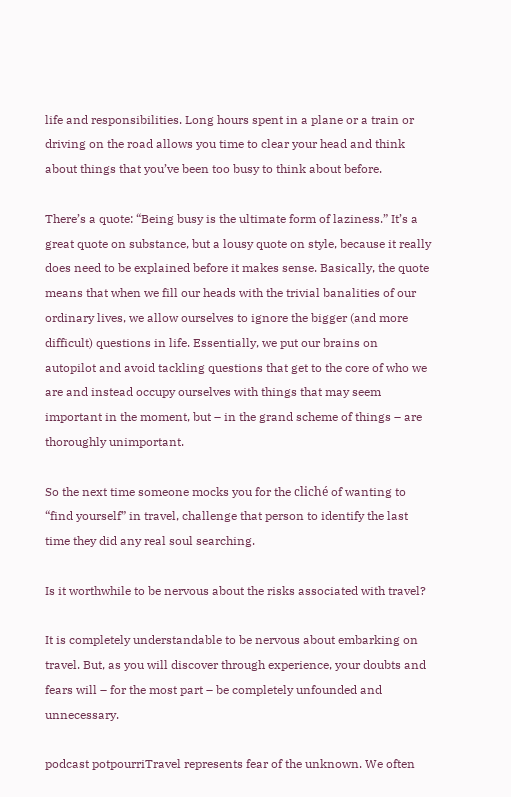life and responsibilities. Long hours spent in a plane or a train or driving on the road allows you time to clear your head and think about things that you’ve been too busy to think about before.

There’s a quote: “Being busy is the ultimate form of laziness.” It’s a great quote on substance, but a lousy quote on style, because it really does need to be explained before it makes sense. Basically, the quote means that when we fill our heads with the trivial banalities of our ordinary lives, we allow ourselves to ignore the bigger (and more difficult) questions in life. Essentially, we put our brains on autopilot and avoid tackling questions that get to the core of who we are and instead occupy ourselves with things that may seem important in the moment, but – in the grand scheme of things – are thoroughly unimportant.

So the next time someone mocks you for the cliché of wanting to “find yourself” in travel, challenge that person to identify the last time they did any real soul searching.

Is it worthwhile to be nervous about the risks associated with travel?

It is completely understandable to be nervous about embarking on travel. But, as you will discover through experience, your doubts and fears will – for the most part – be completely unfounded and unnecessary.

podcast potpourriTravel represents fear of the unknown. We often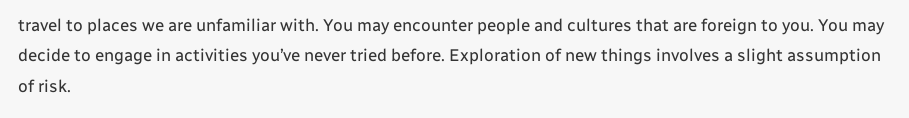travel to places we are unfamiliar with. You may encounter people and cultures that are foreign to you. You may decide to engage in activities you’ve never tried before. Exploration of new things involves a slight assumption of risk.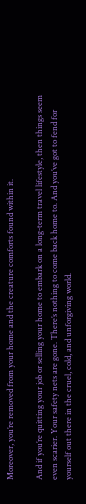Moreover, you’re removed from your home and the creature comforts found within it.

And if you’re quitting your job or selling your home to embark on a long-term travel lifestyle, then things seem even scarier. Your safety nets are gone. There’s nothing to come back home to. And you’ve got to fend for yourself out there in the cruel, cold, and unforgiving world.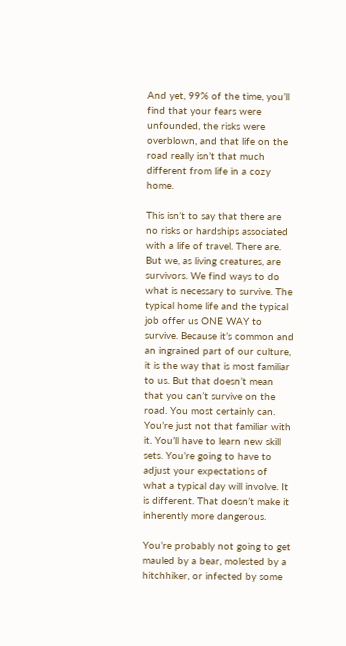And yet, 99% of the time, you’ll find that your fears were unfounded, the risks were overblown, and that life on the road really isn’t that much different from life in a cozy home.

This isn’t to say that there are no risks or hardships associated with a life of travel. There are. But we, as living creatures, are survivors. We find ways to do what is necessary to survive. The typical home life and the typical job offer us ONE WAY to survive. Because it’s common and an ingrained part of our culture, it is the way that is most familiar to us. But that doesn’t mean that you can’t survive on the road. You most certainly can. You’re just not that familiar with it. You’ll have to learn new skill sets. You’re going to have to adjust your expectations of what a typical day will involve. It is different. That doesn’t make it inherently more dangerous.

You’re probably not going to get mauled by a bear, molested by a hitchhiker, or infected by some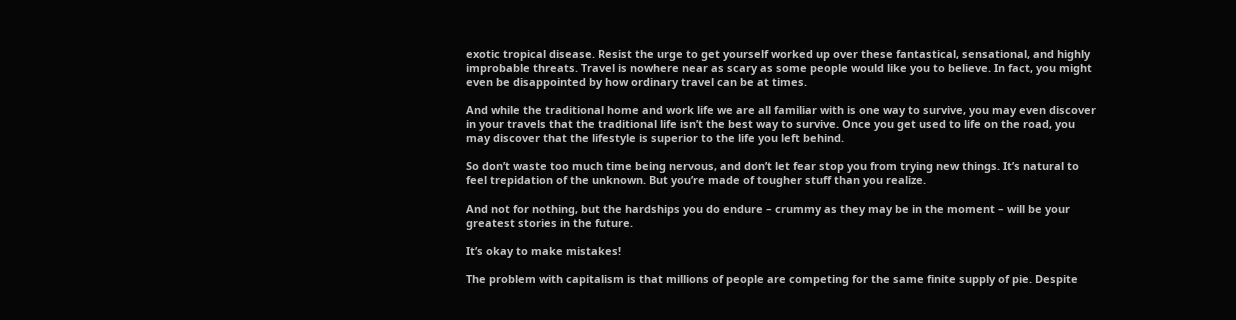exotic tropical disease. Resist the urge to get yourself worked up over these fantastical, sensational, and highly improbable threats. Travel is nowhere near as scary as some people would like you to believe. In fact, you might even be disappointed by how ordinary travel can be at times.

And while the traditional home and work life we are all familiar with is one way to survive, you may even discover in your travels that the traditional life isn’t the best way to survive. Once you get used to life on the road, you may discover that the lifestyle is superior to the life you left behind.

So don’t waste too much time being nervous, and don’t let fear stop you from trying new things. It’s natural to feel trepidation of the unknown. But you’re made of tougher stuff than you realize.

And not for nothing, but the hardships you do endure – crummy as they may be in the moment – will be your greatest stories in the future.

It’s okay to make mistakes!

The problem with capitalism is that millions of people are competing for the same finite supply of pie. Despite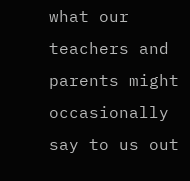what our teachers and parents might occasionally say to us out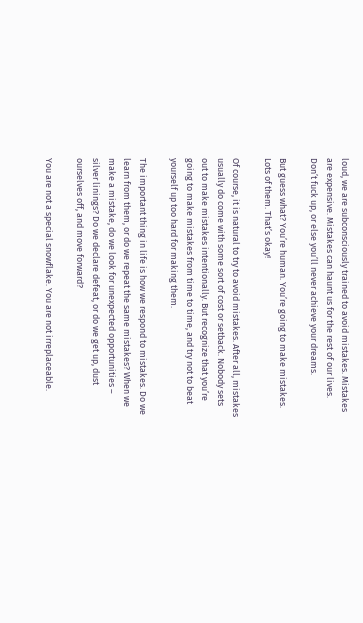loud, we are subconsciously trained to avoid mistakes. Mistakes are expensive. Mistakes can haunt us for the rest of our lives. Don’t fuck up, or else you’ll never achieve your dreams.

But guess what? You’re human. You’re going to make mistakes. Lots of them. That’s okay!

Of course, it is natural to try to avoid mistakes. After all, mistakes usually do come with some sort of cost or setback. Nobody sets out to make mistakes intentionally. But recognize that you’re going to make mistakes from time to time, and try not to beat yourself up too hard for making them.

The important thing in life is how we respond to mistakes. Do we learn from them, or do we repeat the same mistakes? When we make a mistake, do we look for unexpected opportunities – silver linings? Do we declare defeat, or do we get up, dust ourselves off, and move forward?

You are not a special snowflake. You are not irreplaceable.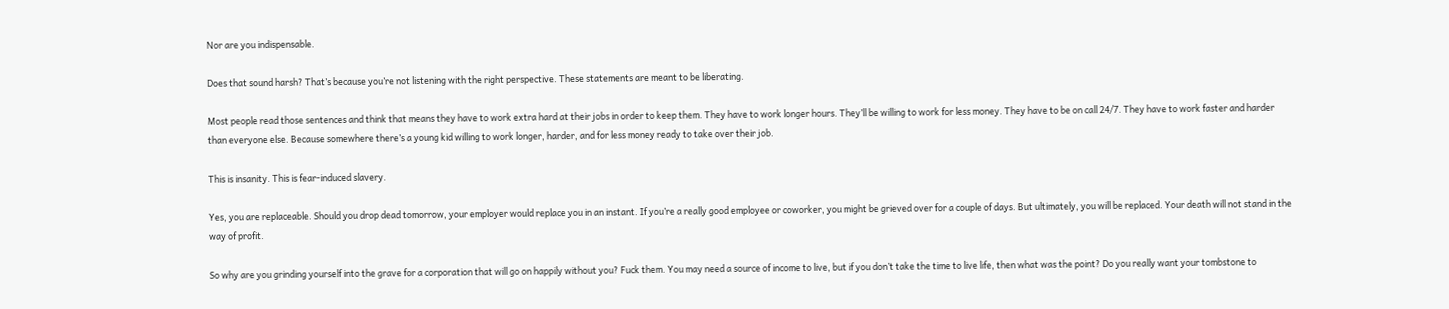Nor are you indispensable.

Does that sound harsh? That’s because you’re not listening with the right perspective. These statements are meant to be liberating.

Most people read those sentences and think that means they have to work extra hard at their jobs in order to keep them. They have to work longer hours. They’ll be willing to work for less money. They have to be on call 24/7. They have to work faster and harder than everyone else. Because somewhere there’s a young kid willing to work longer, harder, and for less money ready to take over their job.

This is insanity. This is fear-induced slavery.

Yes, you are replaceable. Should you drop dead tomorrow, your employer would replace you in an instant. If you’re a really good employee or coworker, you might be grieved over for a couple of days. But ultimately, you will be replaced. Your death will not stand in the way of profit.

So why are you grinding yourself into the grave for a corporation that will go on happily without you? Fuck them. You may need a source of income to live, but if you don’t take the time to live life, then what was the point? Do you really want your tombstone to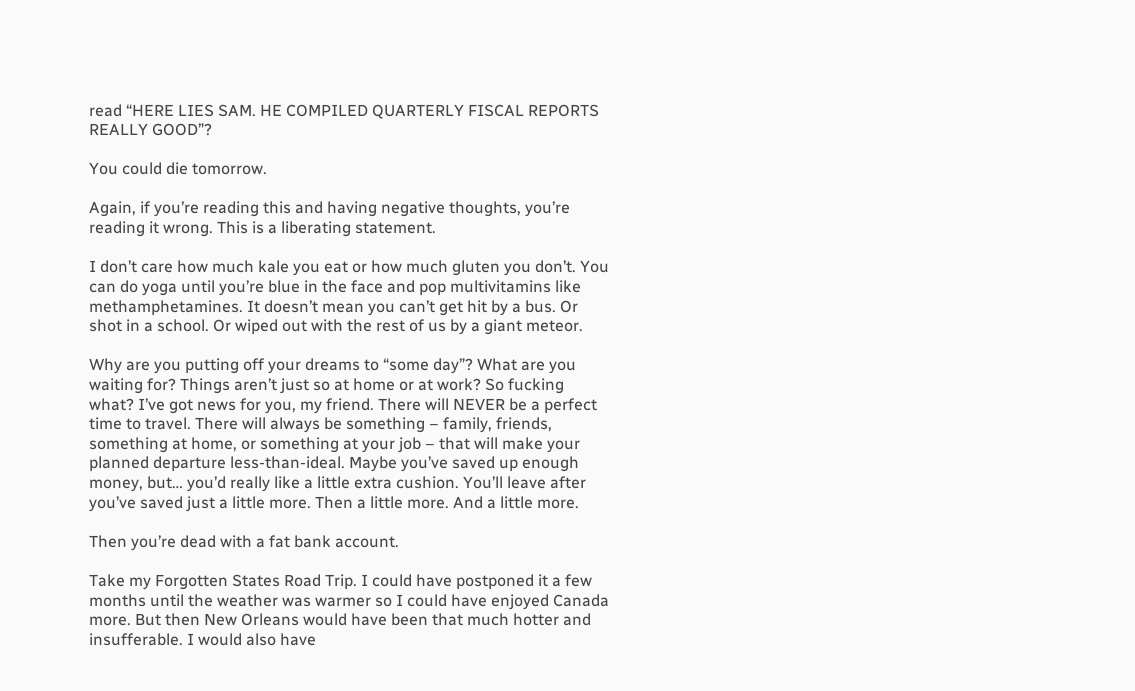read “HERE LIES SAM. HE COMPILED QUARTERLY FISCAL REPORTS REALLY GOOD”?

You could die tomorrow.

Again, if you’re reading this and having negative thoughts, you’re reading it wrong. This is a liberating statement.

I don’t care how much kale you eat or how much gluten you don’t. You can do yoga until you’re blue in the face and pop multivitamins like methamphetamines. It doesn’t mean you can’t get hit by a bus. Or shot in a school. Or wiped out with the rest of us by a giant meteor.

Why are you putting off your dreams to “some day”? What are you waiting for? Things aren’t just so at home or at work? So fucking what? I’ve got news for you, my friend. There will NEVER be a perfect time to travel. There will always be something – family, friends, something at home, or something at your job – that will make your planned departure less-than-ideal. Maybe you’ve saved up enough money, but… you’d really like a little extra cushion. You’ll leave after you’ve saved just a little more. Then a little more. And a little more.

Then you’re dead with a fat bank account.

Take my Forgotten States Road Trip. I could have postponed it a few months until the weather was warmer so I could have enjoyed Canada more. But then New Orleans would have been that much hotter and insufferable. I would also have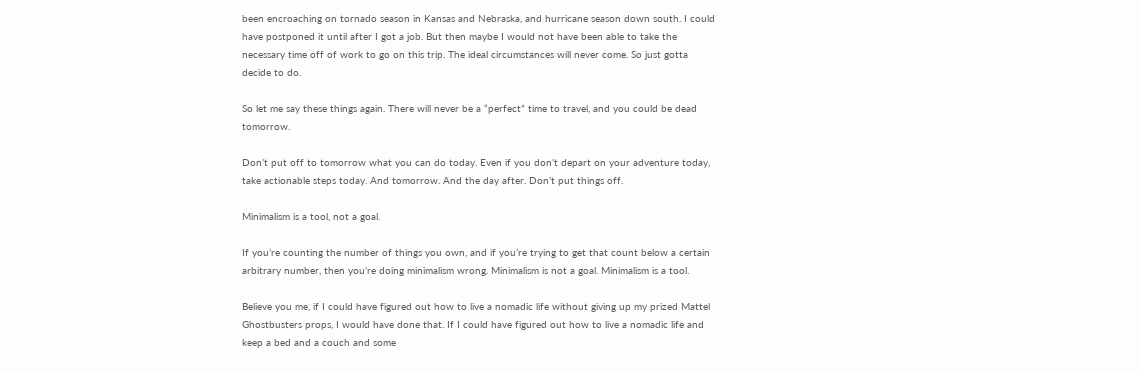been encroaching on tornado season in Kansas and Nebraska, and hurricane season down south. I could have postponed it until after I got a job. But then maybe I would not have been able to take the necessary time off of work to go on this trip. The ideal circumstances will never come. So just gotta decide to do.

So let me say these things again. There will never be a “perfect” time to travel, and you could be dead tomorrow.

Don’t put off to tomorrow what you can do today. Even if you don’t depart on your adventure today, take actionable steps today. And tomorrow. And the day after. Don’t put things off.

Minimalism is a tool, not a goal.

If you’re counting the number of things you own, and if you’re trying to get that count below a certain arbitrary number, then you’re doing minimalism wrong. Minimalism is not a goal. Minimalism is a tool.

Believe you me, if I could have figured out how to live a nomadic life without giving up my prized Mattel Ghostbusters props, I would have done that. If I could have figured out how to live a nomadic life and keep a bed and a couch and some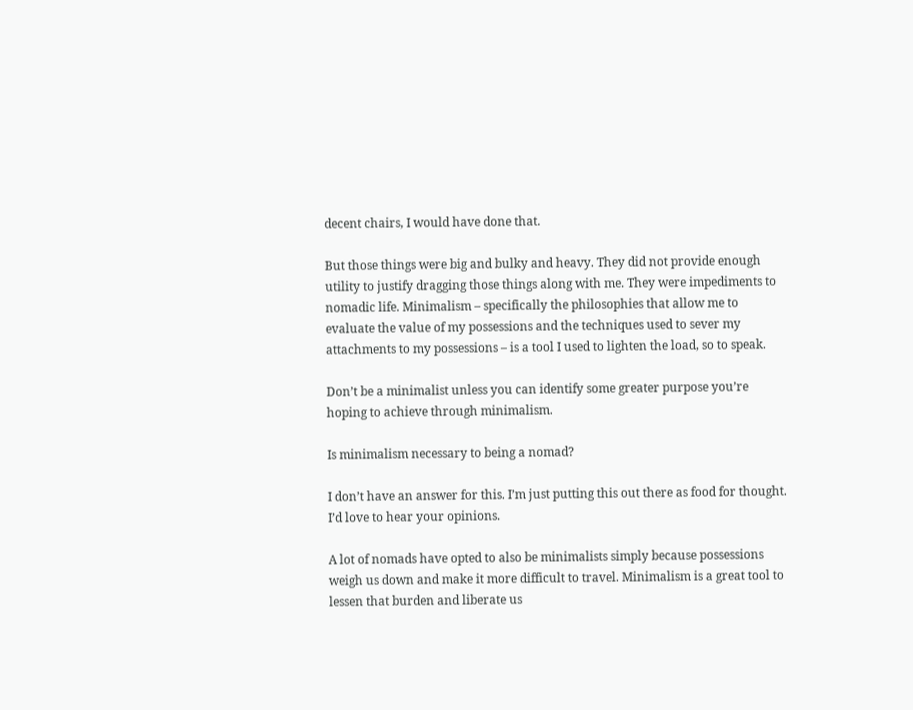decent chairs, I would have done that.

But those things were big and bulky and heavy. They did not provide enough utility to justify dragging those things along with me. They were impediments to nomadic life. Minimalism – specifically the philosophies that allow me to evaluate the value of my possessions and the techniques used to sever my attachments to my possessions – is a tool I used to lighten the load, so to speak.

Don’t be a minimalist unless you can identify some greater purpose you’re hoping to achieve through minimalism.

Is minimalism necessary to being a nomad?

I don’t have an answer for this. I’m just putting this out there as food for thought. I’d love to hear your opinions.

A lot of nomads have opted to also be minimalists simply because possessions weigh us down and make it more difficult to travel. Minimalism is a great tool to lessen that burden and liberate us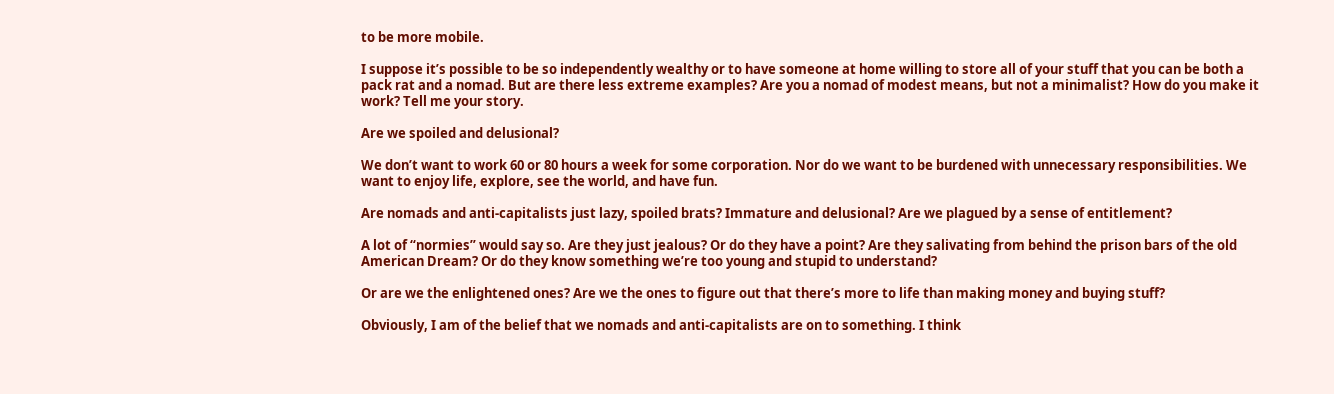to be more mobile.

I suppose it’s possible to be so independently wealthy or to have someone at home willing to store all of your stuff that you can be both a pack rat and a nomad. But are there less extreme examples? Are you a nomad of modest means, but not a minimalist? How do you make it work? Tell me your story.

Are we spoiled and delusional?

We don’t want to work 60 or 80 hours a week for some corporation. Nor do we want to be burdened with unnecessary responsibilities. We want to enjoy life, explore, see the world, and have fun.

Are nomads and anti-capitalists just lazy, spoiled brats? Immature and delusional? Are we plagued by a sense of entitlement?

A lot of “normies” would say so. Are they just jealous? Or do they have a point? Are they salivating from behind the prison bars of the old American Dream? Or do they know something we’re too young and stupid to understand?

Or are we the enlightened ones? Are we the ones to figure out that there’s more to life than making money and buying stuff?

Obviously, I am of the belief that we nomads and anti-capitalists are on to something. I think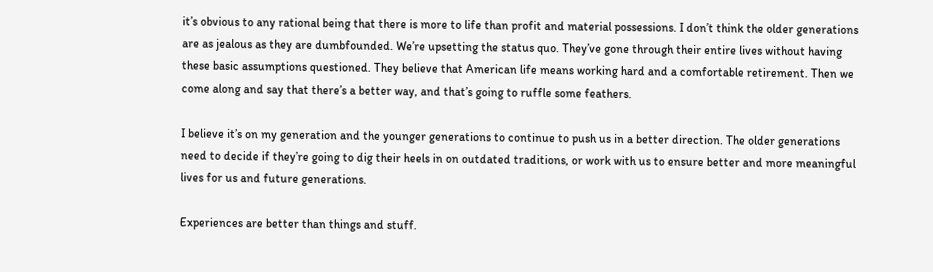it’s obvious to any rational being that there is more to life than profit and material possessions. I don’t think the older generations are as jealous as they are dumbfounded. We’re upsetting the status quo. They’ve gone through their entire lives without having these basic assumptions questioned. They believe that American life means working hard and a comfortable retirement. Then we come along and say that there’s a better way, and that’s going to ruffle some feathers.

I believe it’s on my generation and the younger generations to continue to push us in a better direction. The older generations need to decide if they’re going to dig their heels in on outdated traditions, or work with us to ensure better and more meaningful lives for us and future generations.

Experiences are better than things and stuff.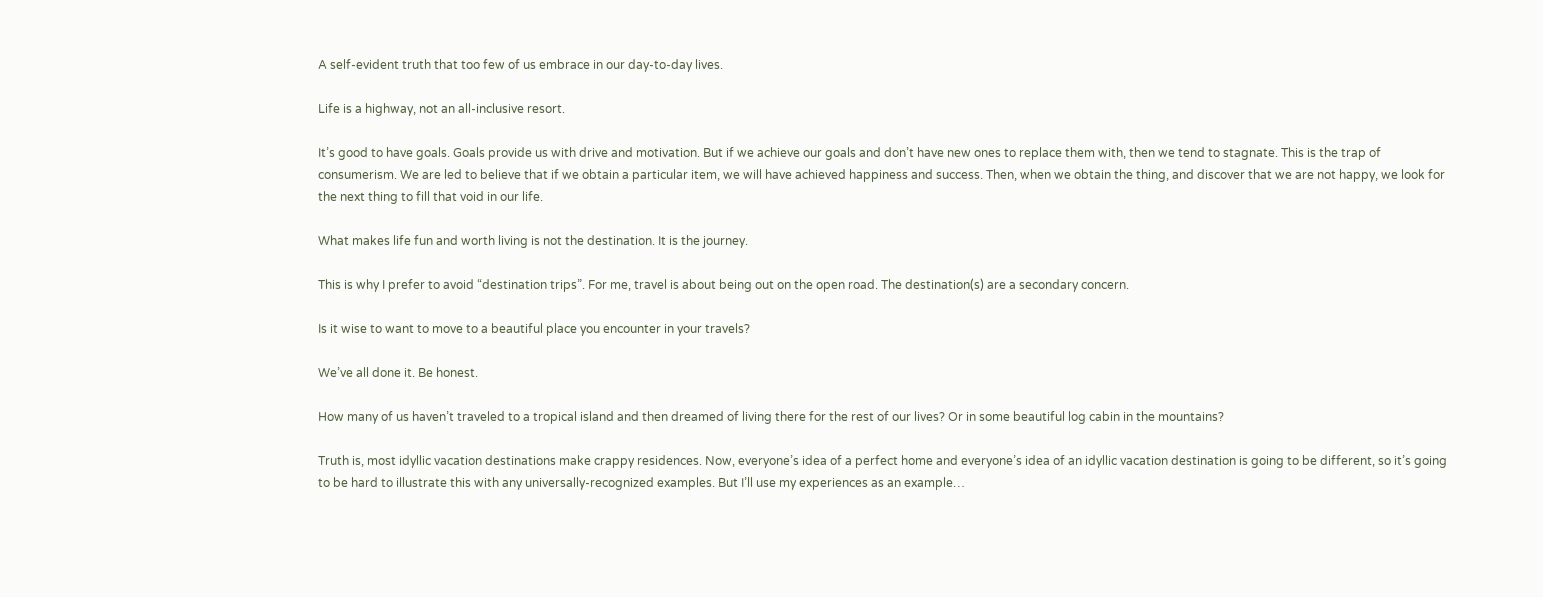A self-evident truth that too few of us embrace in our day-to-day lives.

Life is a highway, not an all-inclusive resort.

It’s good to have goals. Goals provide us with drive and motivation. But if we achieve our goals and don’t have new ones to replace them with, then we tend to stagnate. This is the trap of consumerism. We are led to believe that if we obtain a particular item, we will have achieved happiness and success. Then, when we obtain the thing, and discover that we are not happy, we look for the next thing to fill that void in our life.

What makes life fun and worth living is not the destination. It is the journey.

This is why I prefer to avoid “destination trips”. For me, travel is about being out on the open road. The destination(s) are a secondary concern.

Is it wise to want to move to a beautiful place you encounter in your travels?

We’ve all done it. Be honest.

How many of us haven’t traveled to a tropical island and then dreamed of living there for the rest of our lives? Or in some beautiful log cabin in the mountains?

Truth is, most idyllic vacation destinations make crappy residences. Now, everyone’s idea of a perfect home and everyone’s idea of an idyllic vacation destination is going to be different, so it’s going to be hard to illustrate this with any universally-recognized examples. But I’ll use my experiences as an example…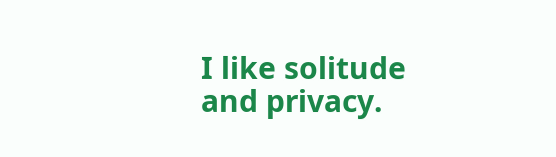I like solitude and privacy.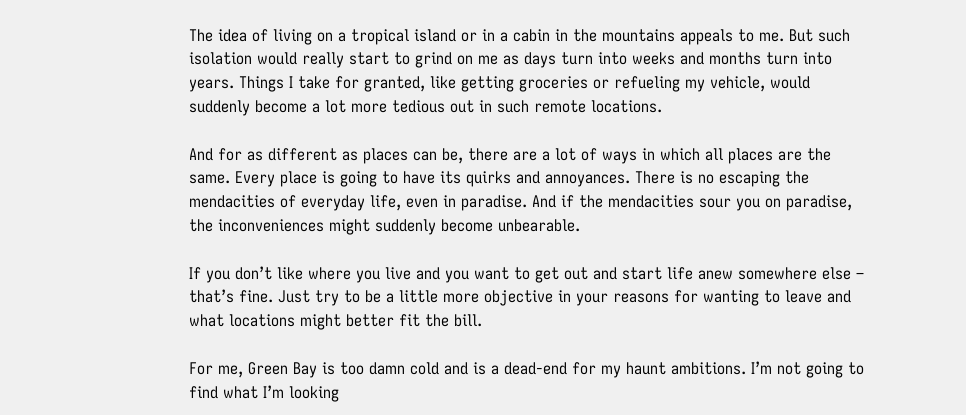The idea of living on a tropical island or in a cabin in the mountains appeals to me. But such isolation would really start to grind on me as days turn into weeks and months turn into years. Things I take for granted, like getting groceries or refueling my vehicle, would suddenly become a lot more tedious out in such remote locations.

And for as different as places can be, there are a lot of ways in which all places are the same. Every place is going to have its quirks and annoyances. There is no escaping the mendacities of everyday life, even in paradise. And if the mendacities sour you on paradise, the inconveniences might suddenly become unbearable.

If you don’t like where you live and you want to get out and start life anew somewhere else – that’s fine. Just try to be a little more objective in your reasons for wanting to leave and what locations might better fit the bill.

For me, Green Bay is too damn cold and is a dead-end for my haunt ambitions. I’m not going to find what I’m looking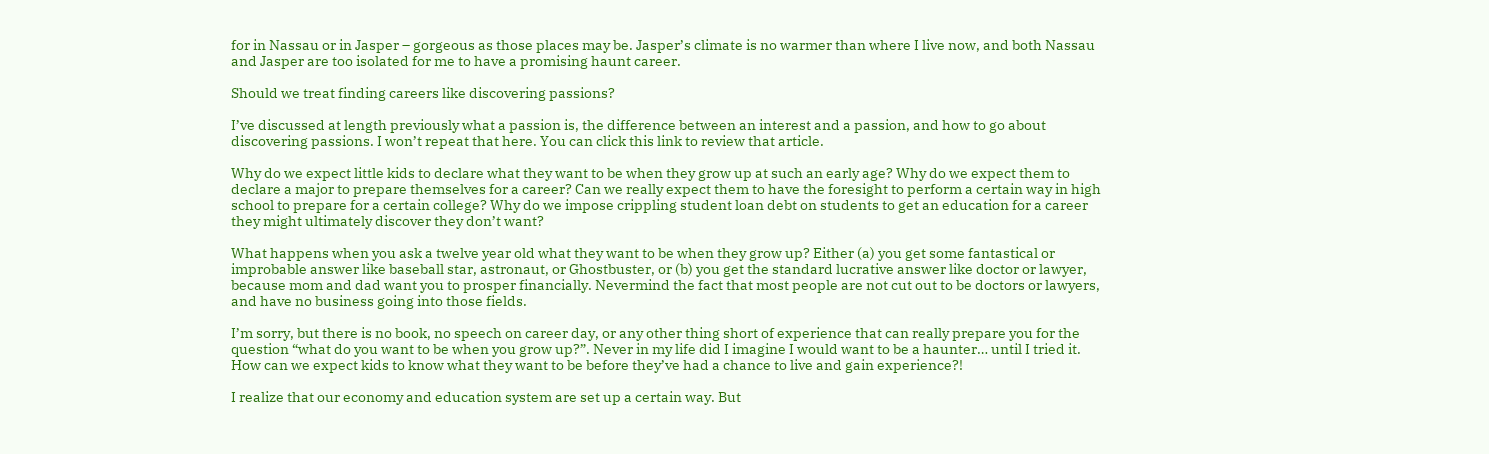for in Nassau or in Jasper – gorgeous as those places may be. Jasper’s climate is no warmer than where I live now, and both Nassau and Jasper are too isolated for me to have a promising haunt career.

Should we treat finding careers like discovering passions?

I’ve discussed at length previously what a passion is, the difference between an interest and a passion, and how to go about discovering passions. I won’t repeat that here. You can click this link to review that article.

Why do we expect little kids to declare what they want to be when they grow up at such an early age? Why do we expect them to declare a major to prepare themselves for a career? Can we really expect them to have the foresight to perform a certain way in high school to prepare for a certain college? Why do we impose crippling student loan debt on students to get an education for a career they might ultimately discover they don’t want?

What happens when you ask a twelve year old what they want to be when they grow up? Either (a) you get some fantastical or improbable answer like baseball star, astronaut, or Ghostbuster, or (b) you get the standard lucrative answer like doctor or lawyer, because mom and dad want you to prosper financially. Nevermind the fact that most people are not cut out to be doctors or lawyers, and have no business going into those fields.

I’m sorry, but there is no book, no speech on career day, or any other thing short of experience that can really prepare you for the question “what do you want to be when you grow up?”. Never in my life did I imagine I would want to be a haunter… until I tried it. How can we expect kids to know what they want to be before they’ve had a chance to live and gain experience?!

I realize that our economy and education system are set up a certain way. But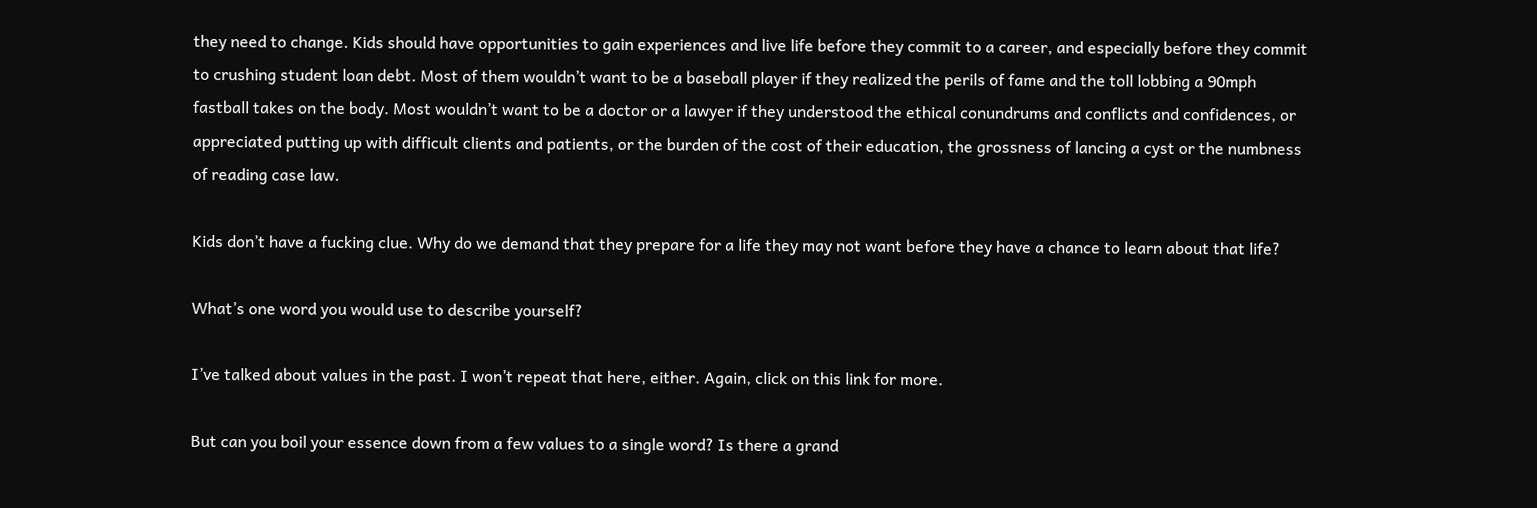they need to change. Kids should have opportunities to gain experiences and live life before they commit to a career, and especially before they commit to crushing student loan debt. Most of them wouldn’t want to be a baseball player if they realized the perils of fame and the toll lobbing a 90mph fastball takes on the body. Most wouldn’t want to be a doctor or a lawyer if they understood the ethical conundrums and conflicts and confidences, or appreciated putting up with difficult clients and patients, or the burden of the cost of their education, the grossness of lancing a cyst or the numbness of reading case law.

Kids don’t have a fucking clue. Why do we demand that they prepare for a life they may not want before they have a chance to learn about that life?

What’s one word you would use to describe yourself?

I’ve talked about values in the past. I won’t repeat that here, either. Again, click on this link for more.

But can you boil your essence down from a few values to a single word? Is there a grand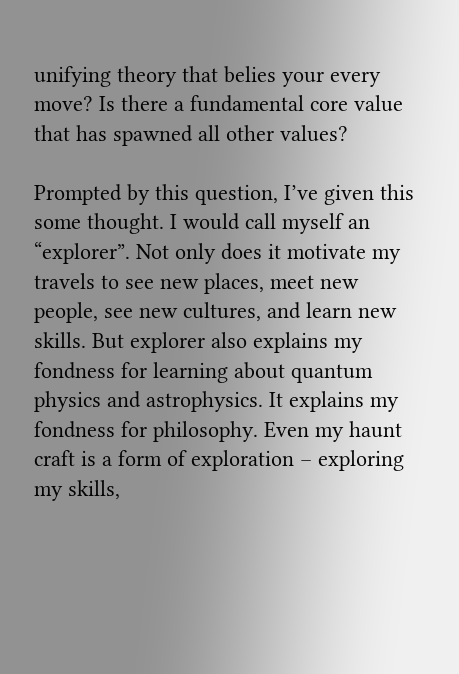unifying theory that belies your every move? Is there a fundamental core value that has spawned all other values?

Prompted by this question, I’ve given this some thought. I would call myself an “explorer”. Not only does it motivate my travels to see new places, meet new people, see new cultures, and learn new skills. But explorer also explains my fondness for learning about quantum physics and astrophysics. It explains my fondness for philosophy. Even my haunt craft is a form of exploration – exploring my skills,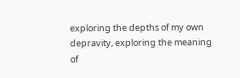exploring the depths of my own depravity, exploring the meaning of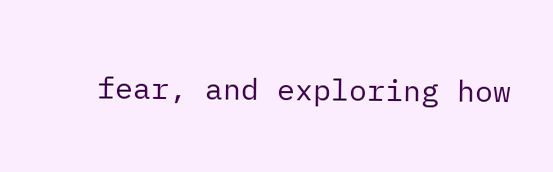fear, and exploring how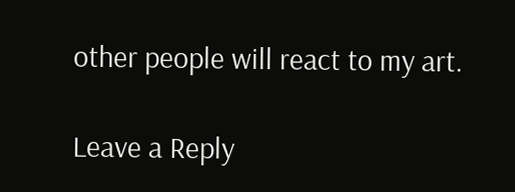other people will react to my art.

Leave a Reply